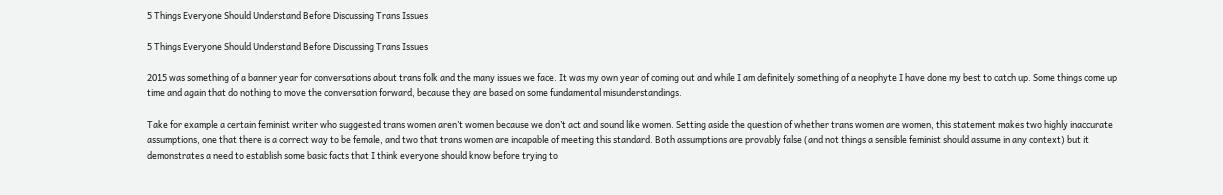5 Things Everyone Should Understand Before Discussing Trans Issues

5 Things Everyone Should Understand Before Discussing Trans Issues

2015 was something of a banner year for conversations about trans folk and the many issues we face. It was my own year of coming out and while I am definitely something of a neophyte I have done my best to catch up. Some things come up time and again that do nothing to move the conversation forward, because they are based on some fundamental misunderstandings.

Take for example a certain feminist writer who suggested trans women aren’t women because we don’t act and sound like women. Setting aside the question of whether trans women are women, this statement makes two highly inaccurate assumptions, one that there is a correct way to be female, and two that trans women are incapable of meeting this standard. Both assumptions are provably false (and not things a sensible feminist should assume in any context) but it demonstrates a need to establish some basic facts that I think everyone should know before trying to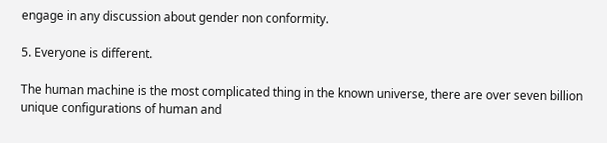engage in any discussion about gender non conformity.

5. Everyone is different.

The human machine is the most complicated thing in the known universe, there are over seven billion unique configurations of human and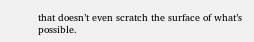that doesn’t even scratch the surface of what’s possible.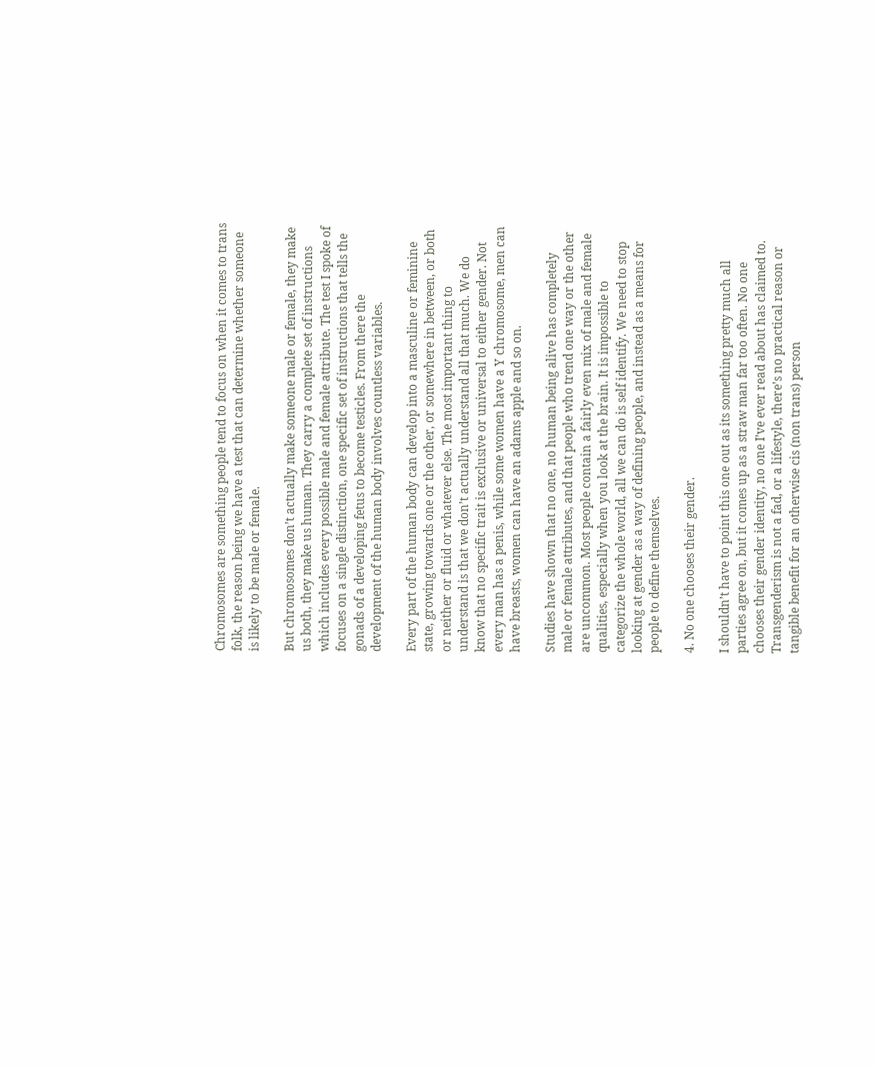Chromosomes are something people tend to focus on when it comes to trans folk, the reason being we have a test that can determine whether someone is likely to be male or female.

But chromosomes don’t actually make someone male or female, they make us both, they make us human. They carry a complete set of instructions which includes every possible male and female attribute. The test I spoke of focuses on a single distinction, one specific set of instructions that tells the gonads of a developing fetus to become testicles. From there the development of the human body involves countless variables.

Every part of the human body can develop into a masculine or feminine state, growing towards one or the other, or somewhere in between, or both or neither or fluid or whatever else. The most important thing to understand is that we don’t actually understand all that much. We do know that no specific trait is exclusive or universal to either gender. Not every man has a penis, while some women have a Y chromosome, men can have breasts, women can have an adams apple and so on.

Studies have shown that no one, no human being alive has completely male or female attributes, and that people who trend one way or the other are uncommon. Most people contain a fairly even mix of male and female qualities, especially when you look at the brain. It is impossible to categorize the whole world, all we can do is self identify. We need to stop looking at gender as a way of defining people, and instead as a means for people to define themselves.

4. No one chooses their gender.

I shouldn’t have to point this one out as its something pretty much all parties agree on, but it comes up as a straw man far too often. No one chooses their gender identity, no one I’ve ever read about has claimed to. Transgenderism is not a fad, or a lifestyle, there’s no practical reason or tangible benefit for an otherwise cis (non trans) person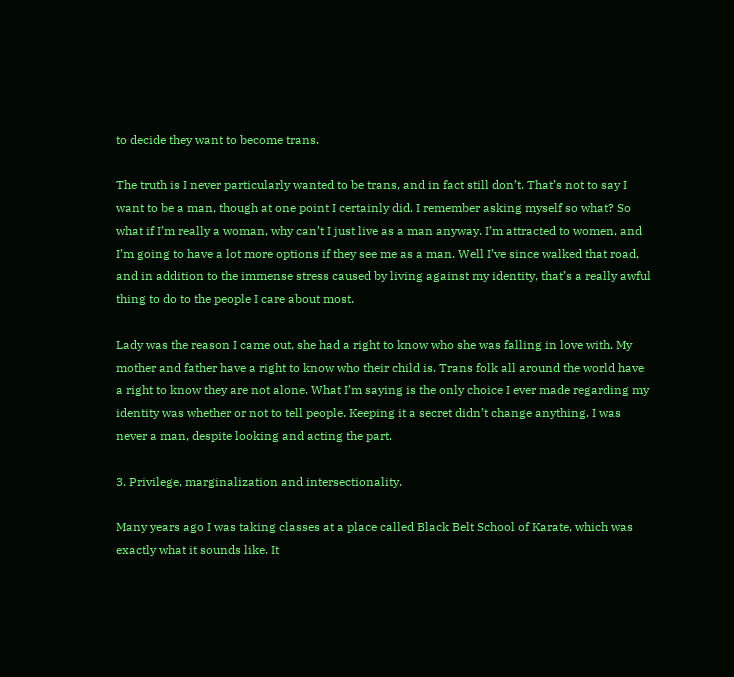to decide they want to become trans.

The truth is I never particularly wanted to be trans, and in fact still don’t. That’s not to say I want to be a man, though at one point I certainly did. I remember asking myself so what? So what if I’m really a woman, why can’t I just live as a man anyway. I’m attracted to women, and I’m going to have a lot more options if they see me as a man. Well I’ve since walked that road, and in addition to the immense stress caused by living against my identity, that’s a really awful thing to do to the people I care about most.

Lady was the reason I came out, she had a right to know who she was falling in love with. My mother and father have a right to know who their child is. Trans folk all around the world have a right to know they are not alone. What I’m saying is the only choice I ever made regarding my identity was whether or not to tell people. Keeping it a secret didn’t change anything. I was never a man, despite looking and acting the part.

3. Privilege, marginalization and intersectionality.

Many years ago I was taking classes at a place called Black Belt School of Karate, which was exactly what it sounds like. It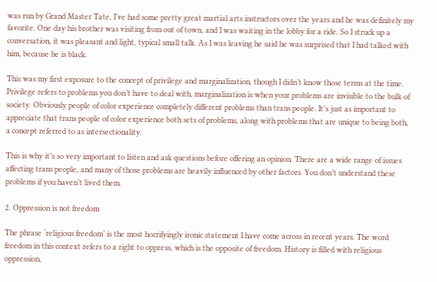was run by Grand Master Tate, I’ve had some pretty great martial arts instructors over the years and he was definitely my favorite. One day his brother was visiting from out of town, and I was waiting in the lobby for a ride. So I struck up a conversation, it was pleasant and light, typical small talk. As I was leaving he said he was surprised that I had talked with him, because he is black.

This was my first exposure to the concept of privilege and marginalization, though I didn’t know those terms at the time. Privilege refers to problems you don’t have to deal with, marginalization is when your problems are invisible to the bulk of society. Obviously people of color experience completely different problems than trans people. It’s just as important to appreciate that trans people of color experience both sets of problems, along with problems that are unique to being both, a concept referred to as intersectionality.

This is why it’s so very important to listen and ask questions before offering an opinion. There are a wide range of issues affecting trans people, and many of those problems are heavily influenced by other factors. You don’t understand these problems if you haven’t lived them.

2. Oppression is not freedom

The phrase ‘religious freedom’ is the most horrifyingly ironic statement I have come across in recent years. The word freedom in this context refers to a right to oppress, which is the opposite of freedom. History is filled with religious oppression,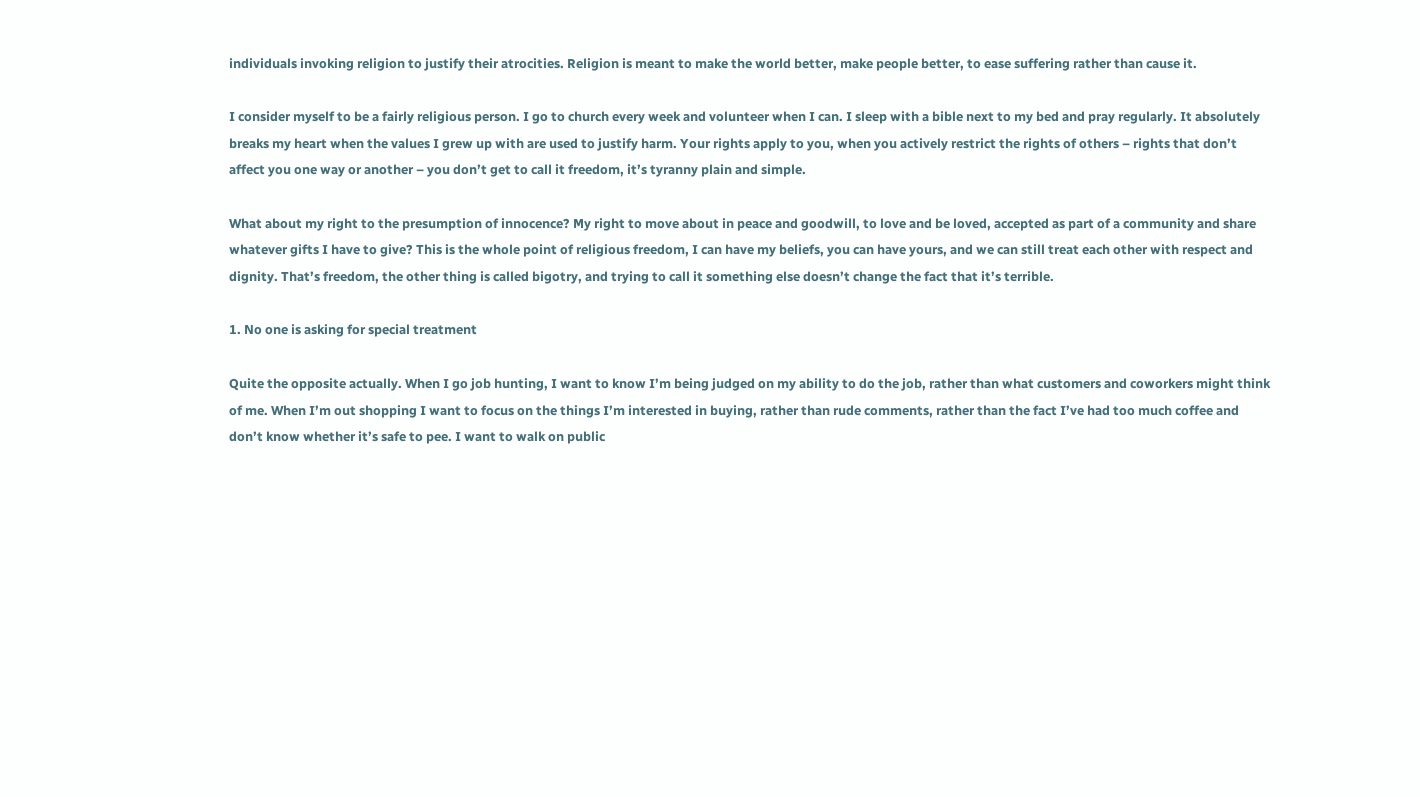individuals invoking religion to justify their atrocities. Religion is meant to make the world better, make people better, to ease suffering rather than cause it.

I consider myself to be a fairly religious person. I go to church every week and volunteer when I can. I sleep with a bible next to my bed and pray regularly. It absolutely breaks my heart when the values I grew up with are used to justify harm. Your rights apply to you, when you actively restrict the rights of others – rights that don’t affect you one way or another – you don’t get to call it freedom, it’s tyranny plain and simple.

What about my right to the presumption of innocence? My right to move about in peace and goodwill, to love and be loved, accepted as part of a community and share whatever gifts I have to give? This is the whole point of religious freedom, I can have my beliefs, you can have yours, and we can still treat each other with respect and dignity. That’s freedom, the other thing is called bigotry, and trying to call it something else doesn’t change the fact that it’s terrible.

1. No one is asking for special treatment

Quite the opposite actually. When I go job hunting, I want to know I’m being judged on my ability to do the job, rather than what customers and coworkers might think of me. When I’m out shopping I want to focus on the things I’m interested in buying, rather than rude comments, rather than the fact I’ve had too much coffee and don’t know whether it’s safe to pee. I want to walk on public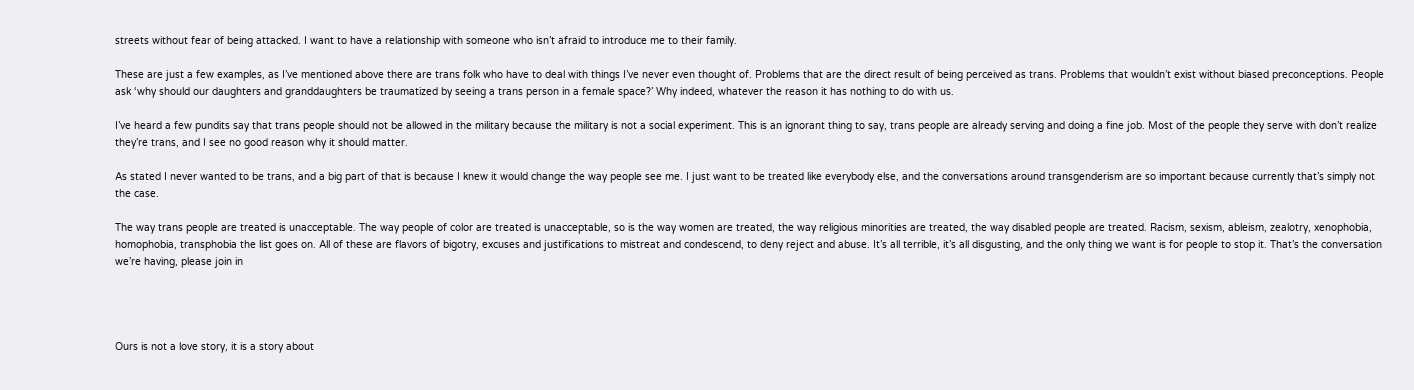streets without fear of being attacked. I want to have a relationship with someone who isn’t afraid to introduce me to their family.

These are just a few examples, as I’ve mentioned above there are trans folk who have to deal with things I’ve never even thought of. Problems that are the direct result of being perceived as trans. Problems that wouldn’t exist without biased preconceptions. People ask ‘why should our daughters and granddaughters be traumatized by seeing a trans person in a female space?’ Why indeed, whatever the reason it has nothing to do with us.

I’ve heard a few pundits say that trans people should not be allowed in the military because the military is not a social experiment. This is an ignorant thing to say, trans people are already serving and doing a fine job. Most of the people they serve with don’t realize they’re trans, and I see no good reason why it should matter.

As stated I never wanted to be trans, and a big part of that is because I knew it would change the way people see me. I just want to be treated like everybody else, and the conversations around transgenderism are so important because currently that’s simply not the case.

The way trans people are treated is unacceptable. The way people of color are treated is unacceptable, so is the way women are treated, the way religious minorities are treated, the way disabled people are treated. Racism, sexism, ableism, zealotry, xenophobia, homophobia, transphobia the list goes on. All of these are flavors of bigotry, excuses and justifications to mistreat and condescend, to deny reject and abuse. It’s all terrible, it’s all disgusting, and the only thing we want is for people to stop it. That’s the conversation we’re having, please join in




Ours is not a love story, it is a story about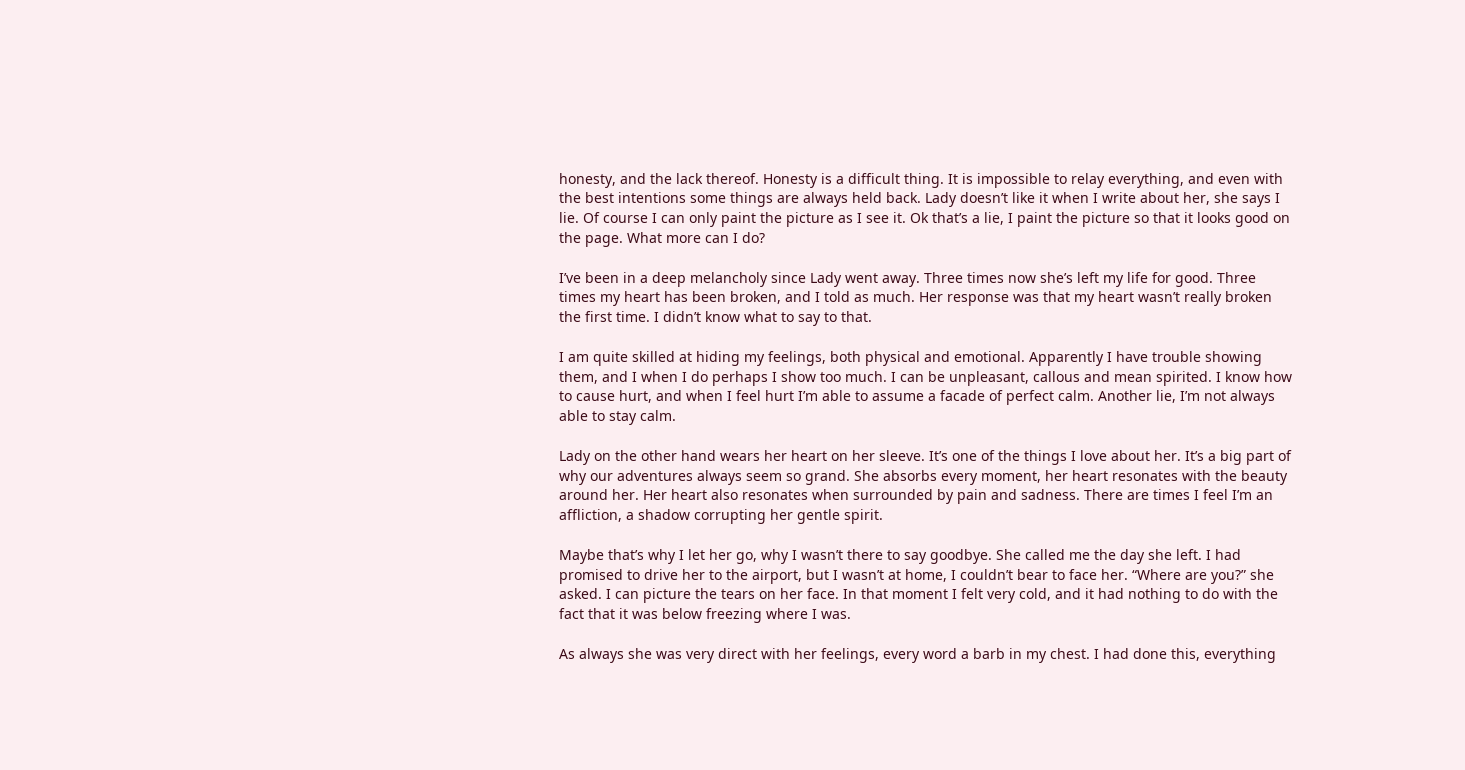honesty, and the lack thereof. Honesty is a difficult thing. It is impossible to relay everything, and even with the best intentions some things are always held back. Lady doesn’t like it when I write about her, she says I lie. Of course I can only paint the picture as I see it. Ok that’s a lie, I paint the picture so that it looks good on the page. What more can I do?

I’ve been in a deep melancholy since Lady went away. Three times now she’s left my life for good. Three times my heart has been broken, and I told as much. Her response was that my heart wasn’t really broken the first time. I didn’t know what to say to that.

I am quite skilled at hiding my feelings, both physical and emotional. Apparently I have trouble showing them, and I when I do perhaps I show too much. I can be unpleasant, callous and mean spirited. I know how to cause hurt, and when I feel hurt I’m able to assume a facade of perfect calm. Another lie, I’m not always able to stay calm.

Lady on the other hand wears her heart on her sleeve. It’s one of the things I love about her. It’s a big part of why our adventures always seem so grand. She absorbs every moment, her heart resonates with the beauty around her. Her heart also resonates when surrounded by pain and sadness. There are times I feel I’m an affliction, a shadow corrupting her gentle spirit.

Maybe that’s why I let her go, why I wasn’t there to say goodbye. She called me the day she left. I had promised to drive her to the airport, but I wasn’t at home, I couldn’t bear to face her. “Where are you?” she asked. I can picture the tears on her face. In that moment I felt very cold, and it had nothing to do with the fact that it was below freezing where I was.

As always she was very direct with her feelings, every word a barb in my chest. I had done this, everything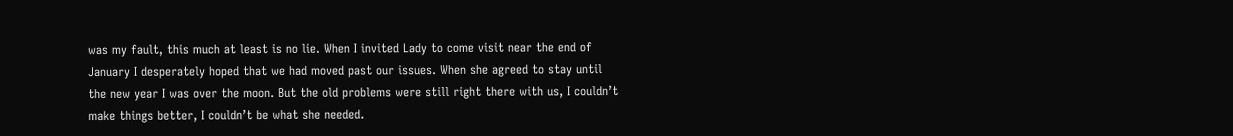was my fault, this much at least is no lie. When I invited Lady to come visit near the end of January I desperately hoped that we had moved past our issues. When she agreed to stay until the new year I was over the moon. But the old problems were still right there with us, I couldn’t make things better, I couldn’t be what she needed.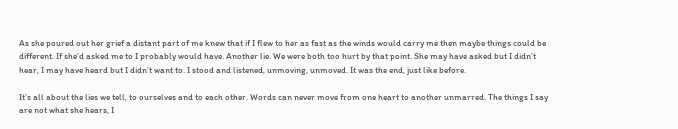As she poured out her grief a distant part of me knew that if I flew to her as fast as the winds would carry me then maybe things could be different. If she’d asked me to I probably would have. Another lie. We were both too hurt by that point. She may have asked but I didn’t hear, I may have heard but I didn’t want to. I stood and listened, unmoving, unmoved. It was the end, just like before.

It’s all about the lies we tell, to ourselves and to each other. Words can never move from one heart to another unmarred. The things I say are not what she hears, I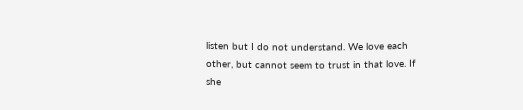listen but I do not understand. We love each other, but cannot seem to trust in that love. If she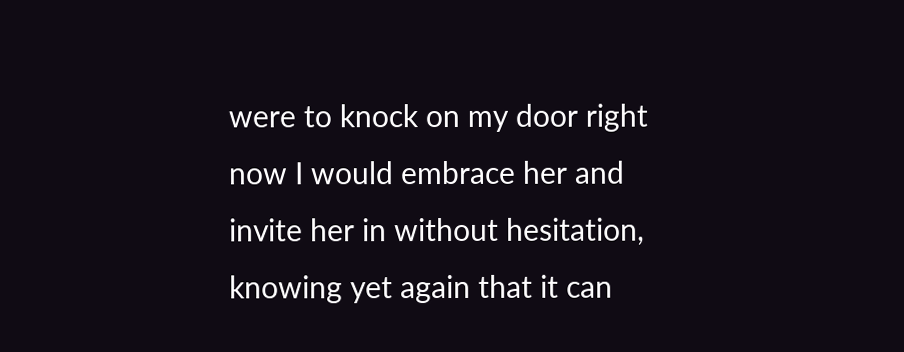were to knock on my door right now I would embrace her and invite her in without hesitation, knowing yet again that it can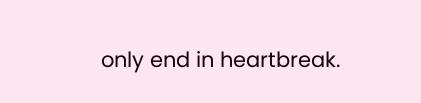only end in heartbreak.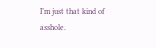I’m just that kind of asshole.